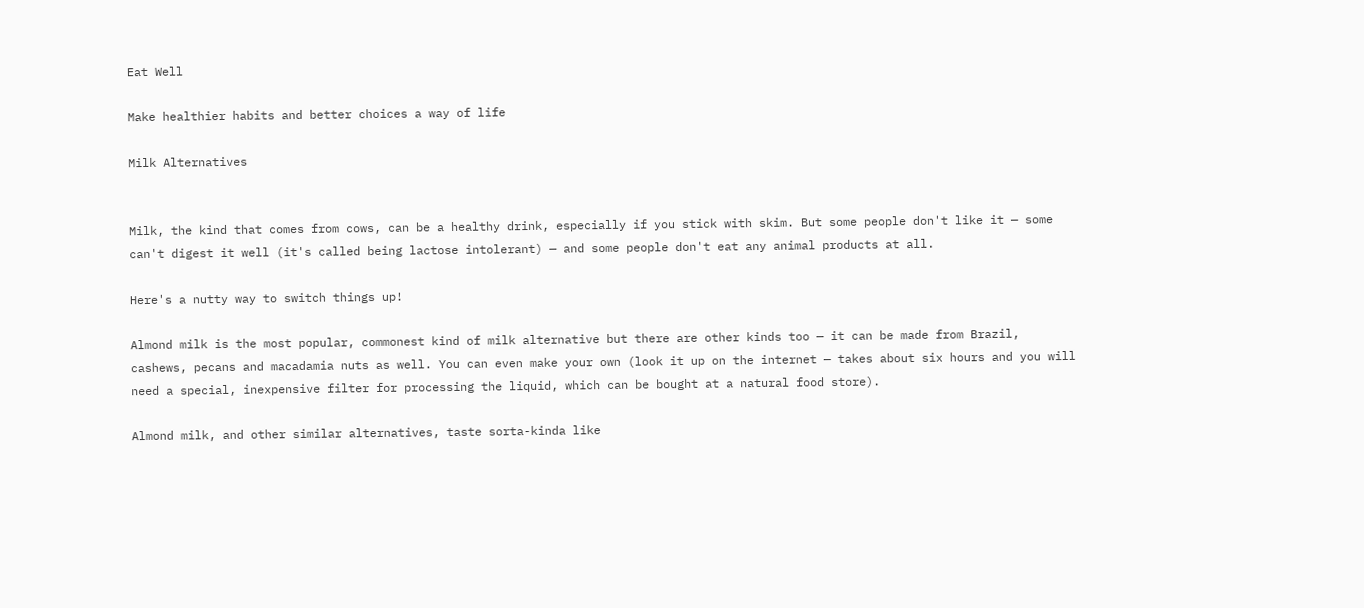Eat Well

Make healthier habits and better choices a way of life

Milk Alternatives


Milk, the kind that comes from cows, can be a healthy drink, especially if you stick with skim. But some people don't like it — some can't digest it well (it's called being lactose intolerant) — and some people don't eat any animal products at all.

Here's a nutty way to switch things up!

Almond milk is the most popular, commonest kind of milk alternative but there are other kinds too — it can be made from Brazil, cashews, pecans and macadamia nuts as well. You can even make your own (look it up on the internet — takes about six hours and you will need a special, inexpensive filter for processing the liquid, which can be bought at a natural food store).

Almond milk, and other similar alternatives, taste sorta-kinda like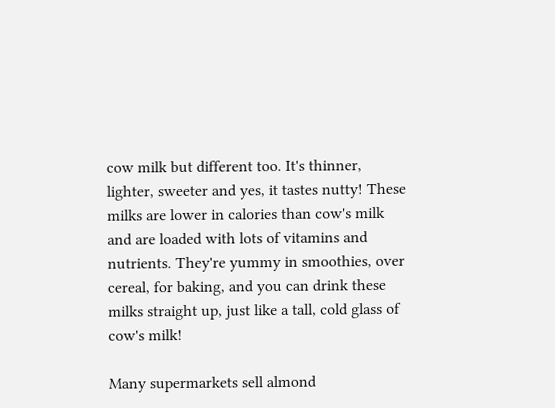cow milk but different too. It's thinner, lighter, sweeter and yes, it tastes nutty! These milks are lower in calories than cow's milk and are loaded with lots of vitamins and nutrients. They're yummy in smoothies, over cereal, for baking, and you can drink these milks straight up, just like a tall, cold glass of cow's milk!

Many supermarkets sell almond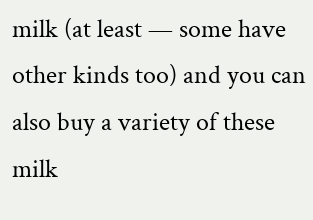milk (at least — some have other kinds too) and you can also buy a variety of these milk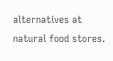alternatives at natural food stores.